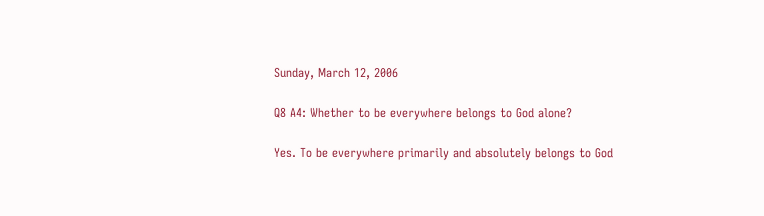Sunday, March 12, 2006

Q8 A4: Whether to be everywhere belongs to God alone?

Yes. To be everywhere primarily and absolutely belongs to God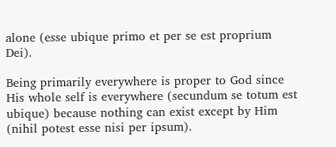alone (esse ubique primo et per se est proprium Dei).

Being primarily everywhere is proper to God since His whole self is everywhere (secundum se totum est ubique) because nothing can exist except by Him (nihil potest esse nisi per ipsum).